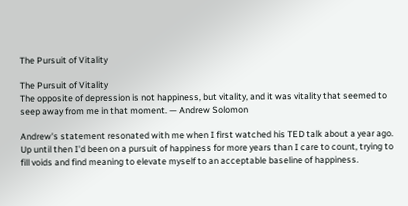The Pursuit of Vitality

The Pursuit of Vitality
The opposite of depression is not happiness, but vitality, and it was vitality that seemed to seep away from me in that moment. — Andrew Solomon

Andrew's statement resonated with me when I first watched his TED talk about a year ago. Up until then I'd been on a pursuit of happiness for more years than I care to count, trying to fill voids and find meaning to elevate myself to an acceptable baseline of happiness.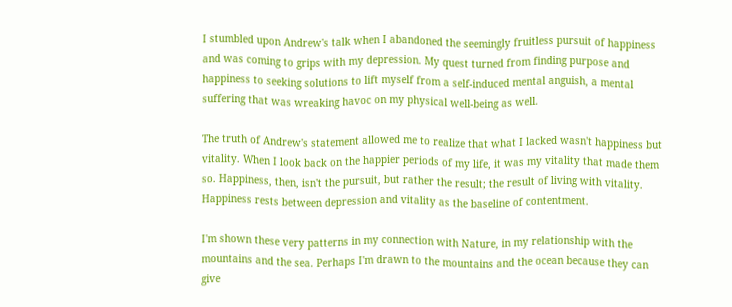I stumbled upon Andrew's talk when I abandoned the seemingly fruitless pursuit of happiness and was coming to grips with my depression. My quest turned from finding purpose and happiness to seeking solutions to lift myself from a self-induced mental anguish, a mental suffering that was wreaking havoc on my physical well-being as well.

The truth of Andrew's statement allowed me to realize that what I lacked wasn't happiness but vitality. When I look back on the happier periods of my life, it was my vitality that made them so. Happiness, then, isn't the pursuit, but rather the result; the result of living with vitality. Happiness rests between depression and vitality as the baseline of contentment.

I'm shown these very patterns in my connection with Nature, in my relationship with the mountains and the sea. Perhaps I'm drawn to the mountains and the ocean because they can give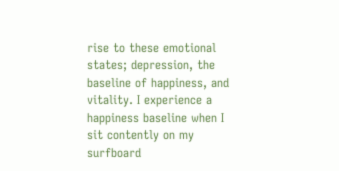rise to these emotional states; depression, the baseline of happiness, and vitality. I experience a happiness baseline when I sit contently on my surfboard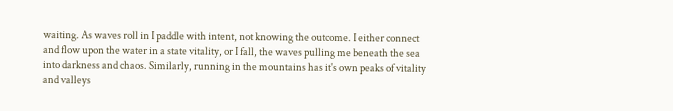waiting. As waves roll in I paddle with intent, not knowing the outcome. I either connect and flow upon the water in a state vitality, or I fall, the waves pulling me beneath the sea into darkness and chaos. Similarly, running in the mountains has it's own peaks of vitality and valleys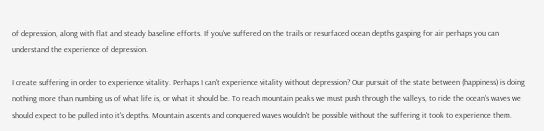of depression, along with flat and steady baseline efforts. If you've suffered on the trails or resurfaced ocean depths gasping for air perhaps you can understand the experience of depression.

I create suffering in order to experience vitality. Perhaps I can't experience vitality without depression? Our pursuit of the state between (happiness) is doing nothing more than numbing us of what life is, or what it should be. To reach mountain peaks we must push through the valleys, to ride the ocean's waves we should expect to be pulled into it's depths. Mountain ascents and conquered waves wouldn't be possible without the suffering it took to experience them.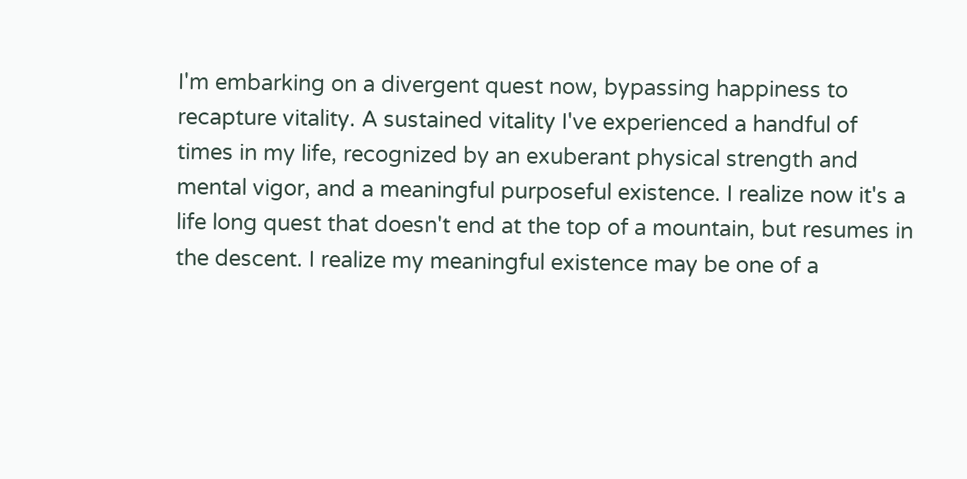I'm embarking on a divergent quest now, bypassing happiness to recapture vitality. A sustained vitality I've experienced a handful of times in my life, recognized by an exuberant physical strength and mental vigor, and a meaningful purposeful existence. I realize now it's a life long quest that doesn't end at the top of a mountain, but resumes in the descent. I realize my meaningful existence may be one of a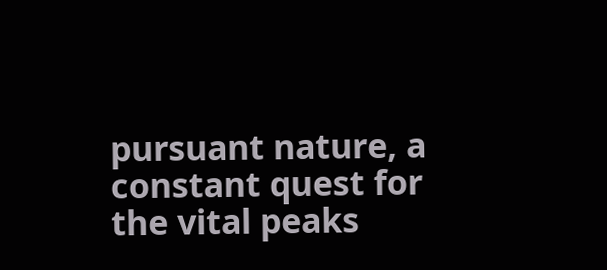pursuant nature, a constant quest for the vital peaks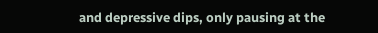and depressive dips, only pausing at the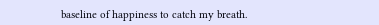baseline of happiness to catch my breath.